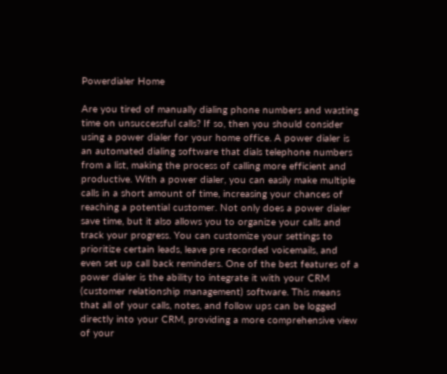Powerdialer Home

Are you tired of manually dialing phone numbers and wasting time on unsuccessful calls? If so, then you should consider using a power dialer for your home office. A power dialer is an automated dialing software that dials telephone numbers from a list, making the process of calling more efficient and productive. With a power dialer, you can easily make multiple calls in a short amount of time, increasing your chances of reaching a potential customer. Not only does a power dialer save time, but it also allows you to organize your calls and track your progress. You can customize your settings to prioritize certain leads, leave pre recorded voicemails, and even set up call back reminders. One of the best features of a power dialer is the ability to integrate it with your CRM (customer relationship management) software. This means that all of your calls, notes, and follow ups can be logged directly into your CRM, providing a more comprehensive view of your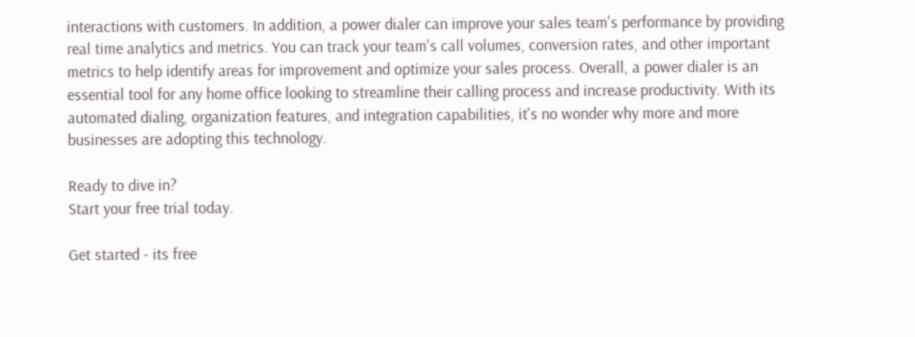interactions with customers. In addition, a power dialer can improve your sales team's performance by providing real time analytics and metrics. You can track your team's call volumes, conversion rates, and other important metrics to help identify areas for improvement and optimize your sales process. Overall, a power dialer is an essential tool for any home office looking to streamline their calling process and increase productivity. With its automated dialing, organization features, and integration capabilities, it's no wonder why more and more businesses are adopting this technology.

Ready to dive in?
Start your free trial today.

Get started - its free